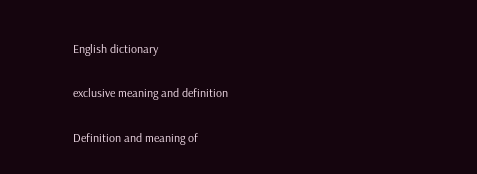English dictionary

exclusive meaning and definition

Definition and meaning of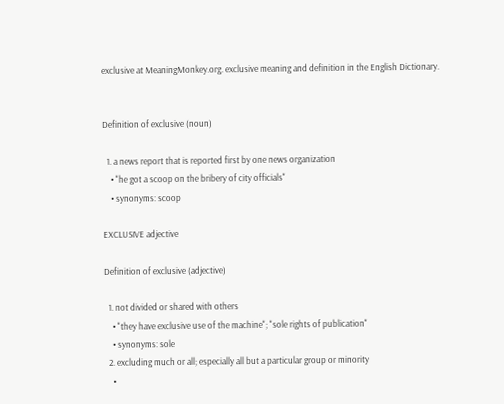exclusive at MeaningMonkey.org. exclusive meaning and definition in the English Dictionary.


Definition of exclusive (noun)

  1. a news report that is reported first by one news organization
    • "he got a scoop on the bribery of city officials"
    • synonyms: scoop

EXCLUSIVE adjective

Definition of exclusive (adjective)

  1. not divided or shared with others
    • "they have exclusive use of the machine"; "sole rights of publication"
    • synonyms: sole
  2. excluding much or all; especially all but a particular group or minority
    •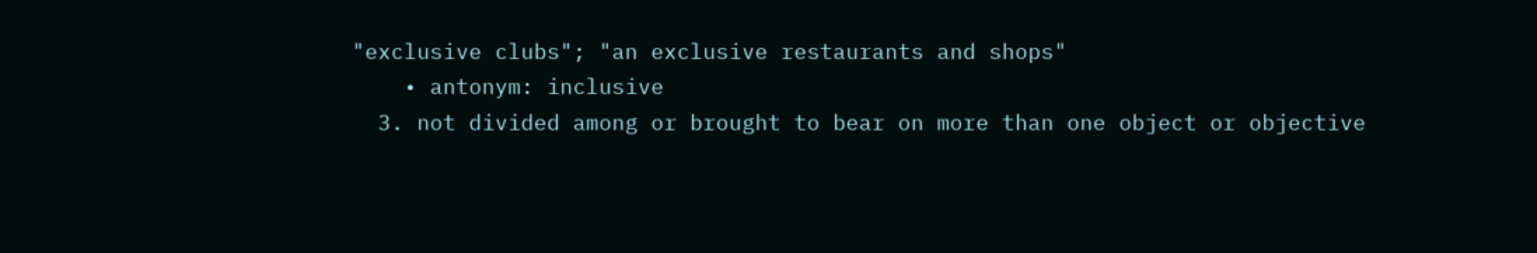"exclusive clubs"; "an exclusive restaurants and shops"
    • antonym: inclusive
  3. not divided among or brought to bear on more than one object or objective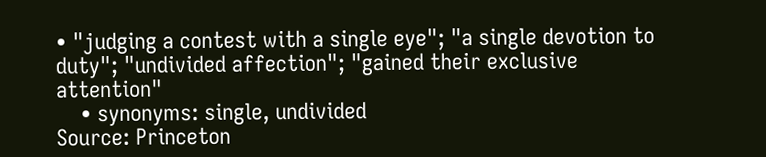• "judging a contest with a single eye"; "a single devotion to duty"; "undivided affection"; "gained their exclusive attention"
    • synonyms: single, undivided
Source: Princeton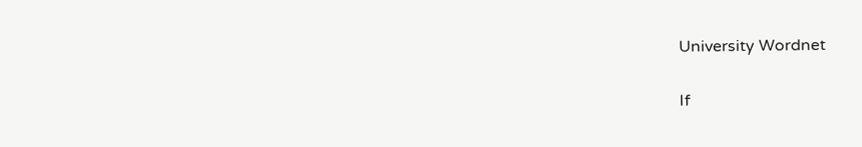University Wordnet

If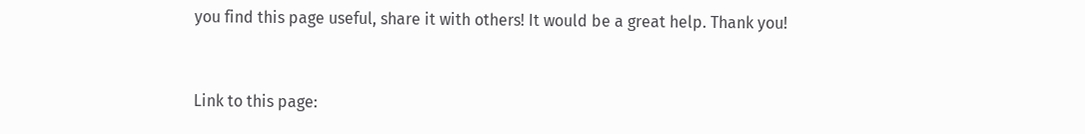you find this page useful, share it with others! It would be a great help. Thank you!


Link to this page: